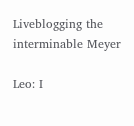Liveblogging the interminable Meyer

Leo: I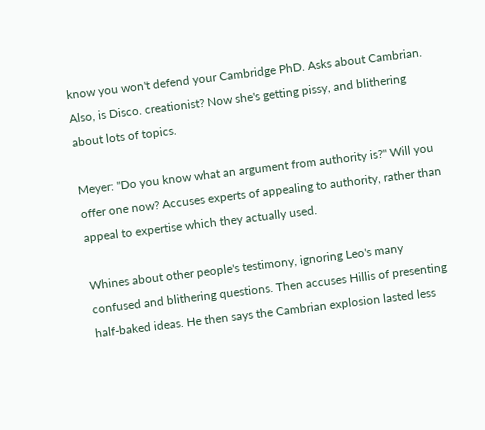know you won't defend your Cambridge PhD. Asks about Cambrian. Also, is Disco. creationist? Now she's getting pissy, and blithering about lots of topics.

Meyer: "Do you know what an argument from authority is?" Will you offer one now? Accuses experts of appealing to authority, rather than appeal to expertise which they actually used.

Whines about other people's testimony, ignoring Leo's many confused and blithering questions. Then accuses Hillis of presenting half-baked ideas. He then says the Cambrian explosion lasted less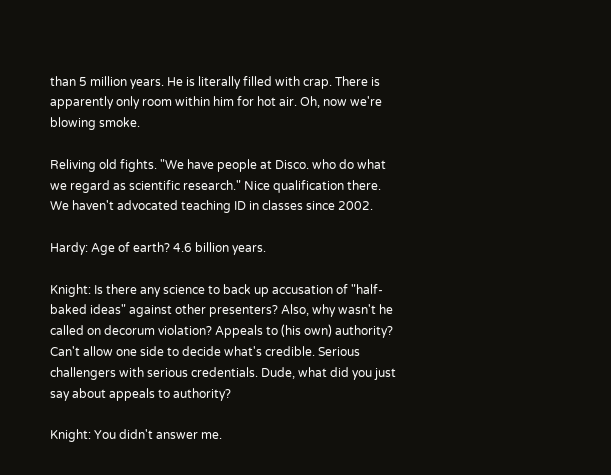than 5 million years. He is literally filled with crap. There is apparently only room within him for hot air. Oh, now we're blowing smoke.

Reliving old fights. "We have people at Disco. who do what we regard as scientific research." Nice qualification there. We haven't advocated teaching ID in classes since 2002.

Hardy: Age of earth? 4.6 billion years.

Knight: Is there any science to back up accusation of "half-baked ideas" against other presenters? Also, why wasn't he called on decorum violation? Appeals to (his own) authority? Can't allow one side to decide what's credible. Serious challengers with serious credentials. Dude, what did you just say about appeals to authority?

Knight: You didn't answer me.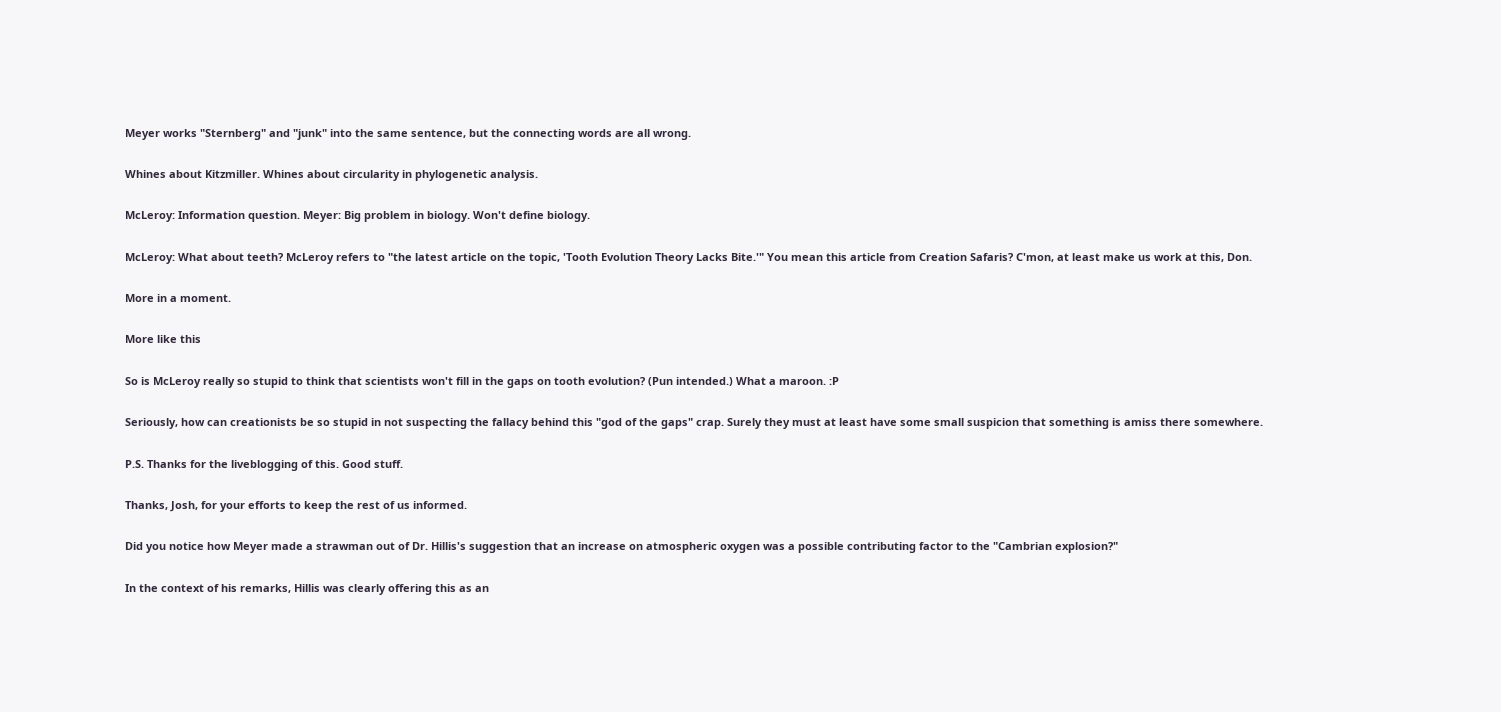Meyer works "Sternberg" and "junk" into the same sentence, but the connecting words are all wrong.

Whines about Kitzmiller. Whines about circularity in phylogenetic analysis.

McLeroy: Information question. Meyer: Big problem in biology. Won't define biology.

McLeroy: What about teeth? McLeroy refers to "the latest article on the topic, 'Tooth Evolution Theory Lacks Bite.'" You mean this article from Creation Safaris? C'mon, at least make us work at this, Don.

More in a moment.

More like this

So is McLeroy really so stupid to think that scientists won't fill in the gaps on tooth evolution? (Pun intended.) What a maroon. :P

Seriously, how can creationists be so stupid in not suspecting the fallacy behind this "god of the gaps" crap. Surely they must at least have some small suspicion that something is amiss there somewhere.

P.S. Thanks for the liveblogging of this. Good stuff.

Thanks, Josh, for your efforts to keep the rest of us informed.

Did you notice how Meyer made a strawman out of Dr. Hillis's suggestion that an increase on atmospheric oxygen was a possible contributing factor to the "Cambrian explosion?"

In the context of his remarks, Hillis was clearly offering this as an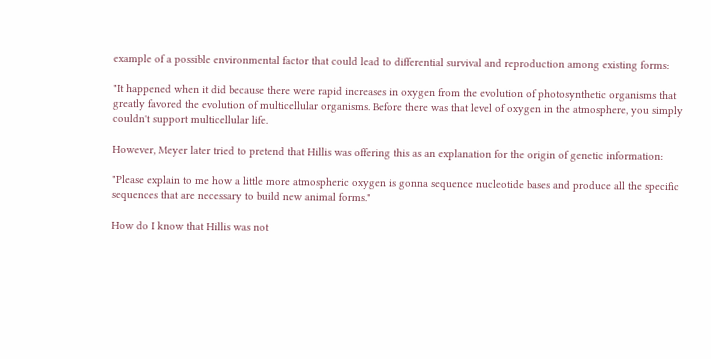example of a possible environmental factor that could lead to differential survival and reproduction among existing forms:

"It happened when it did because there were rapid increases in oxygen from the evolution of photosynthetic organisms that greatly favored the evolution of multicellular organisms. Before there was that level of oxygen in the atmosphere, you simply couldn't support multicellular life.

However, Meyer later tried to pretend that Hillis was offering this as an explanation for the origin of genetic information:

"Please explain to me how a little more atmospheric oxygen is gonna sequence nucleotide bases and produce all the specific sequences that are necessary to build new animal forms."

How do I know that Hillis was not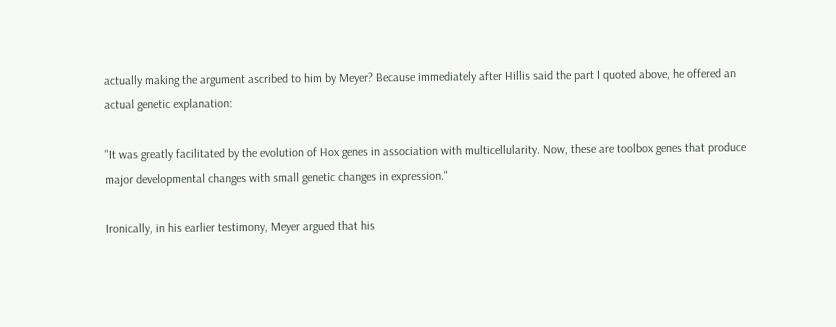actually making the argument ascribed to him by Meyer? Because immediately after Hillis said the part I quoted above, he offered an actual genetic explanation:

"It was greatly facilitated by the evolution of Hox genes in association with multicellularity. Now, these are toolbox genes that produce major developmental changes with small genetic changes in expression."

Ironically, in his earlier testimony, Meyer argued that his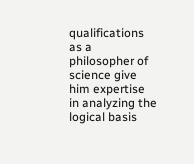qualifications as a philosopher of science give him expertise in analyzing the logical basis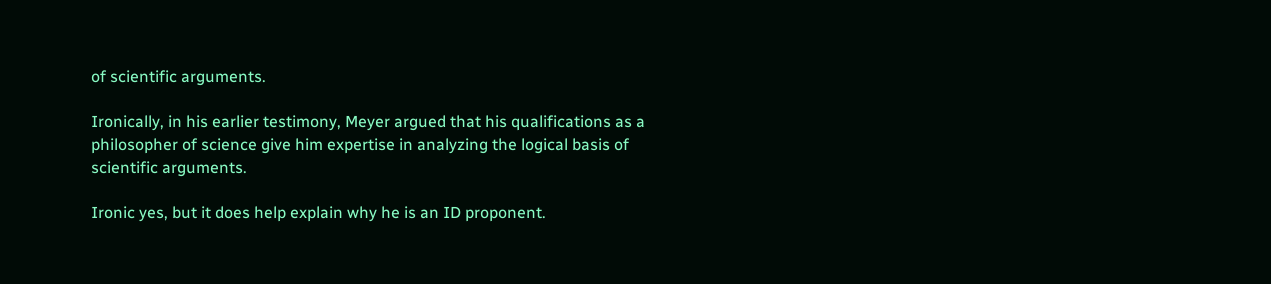of scientific arguments.

Ironically, in his earlier testimony, Meyer argued that his qualifications as a philosopher of science give him expertise in analyzing the logical basis of scientific arguments.

Ironic yes, but it does help explain why he is an ID proponent.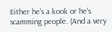Either he's a kook or he's scamming people. (And a very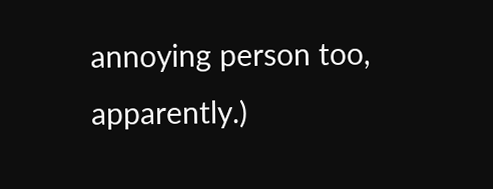annoying person too, apparently.)